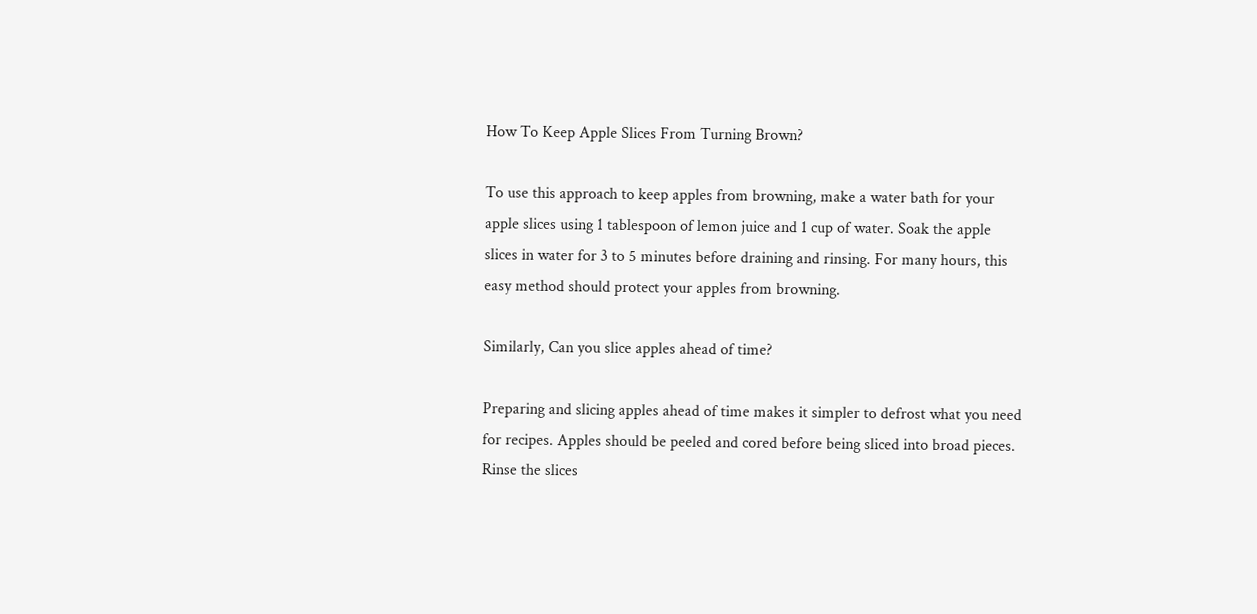How To Keep Apple Slices From Turning Brown?

To use this approach to keep apples from browning, make a water bath for your apple slices using 1 tablespoon of lemon juice and 1 cup of water. Soak the apple slices in water for 3 to 5 minutes before draining and rinsing. For many hours, this easy method should protect your apples from browning.

Similarly, Can you slice apples ahead of time?

Preparing and slicing apples ahead of time makes it simpler to defrost what you need for recipes. Apples should be peeled and cored before being sliced into broad pieces. Rinse the slices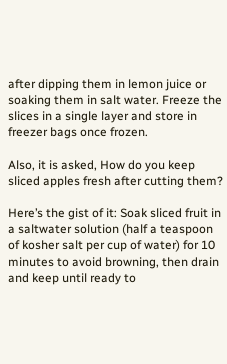after dipping them in lemon juice or soaking them in salt water. Freeze the slices in a single layer and store in freezer bags once frozen.

Also, it is asked, How do you keep sliced apples fresh after cutting them?

Here’s the gist of it: Soak sliced fruit in a saltwater solution (half a teaspoon of kosher salt per cup of water) for 10 minutes to avoid browning, then drain and keep until ready to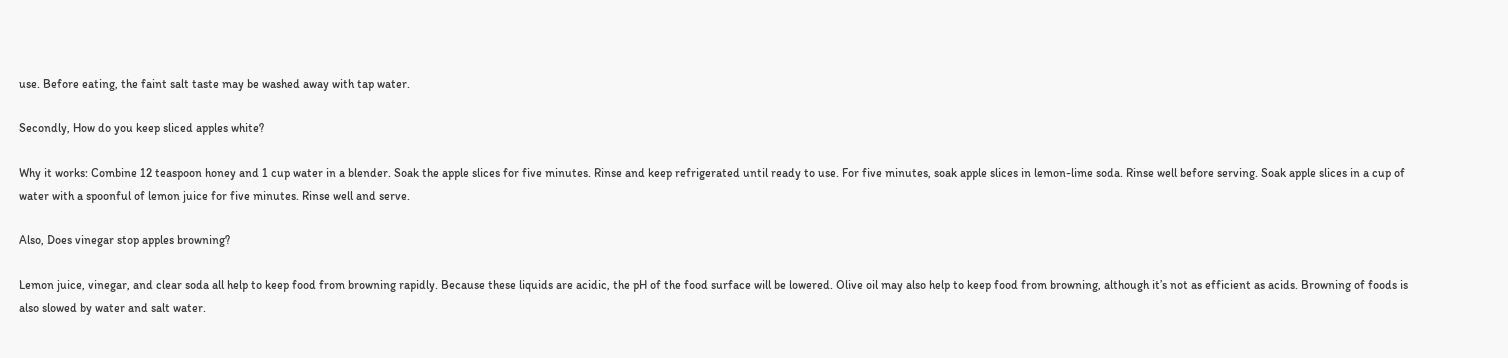use. Before eating, the faint salt taste may be washed away with tap water.

Secondly, How do you keep sliced apples white?

Why it works: Combine 12 teaspoon honey and 1 cup water in a blender. Soak the apple slices for five minutes. Rinse and keep refrigerated until ready to use. For five minutes, soak apple slices in lemon-lime soda. Rinse well before serving. Soak apple slices in a cup of water with a spoonful of lemon juice for five minutes. Rinse well and serve.

Also, Does vinegar stop apples browning?

Lemon juice, vinegar, and clear soda all help to keep food from browning rapidly. Because these liquids are acidic, the pH of the food surface will be lowered. Olive oil may also help to keep food from browning, although it’s not as efficient as acids. Browning of foods is also slowed by water and salt water.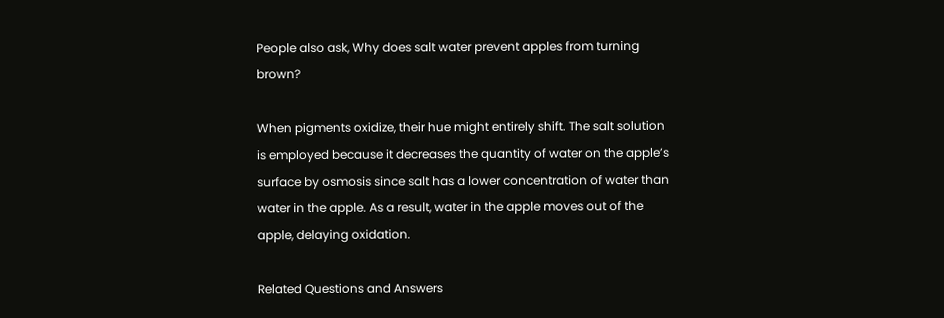People also ask, Why does salt water prevent apples from turning brown?

When pigments oxidize, their hue might entirely shift. The salt solution is employed because it decreases the quantity of water on the apple’s surface by osmosis since salt has a lower concentration of water than water in the apple. As a result, water in the apple moves out of the apple, delaying oxidation.

Related Questions and Answers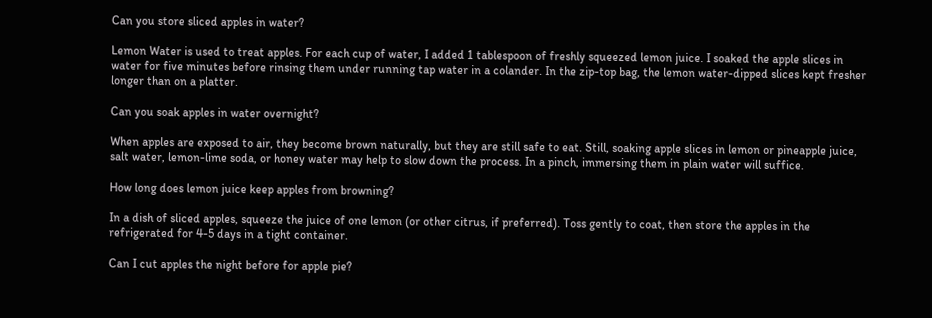Can you store sliced apples in water?

Lemon Water is used to treat apples. For each cup of water, I added 1 tablespoon of freshly squeezed lemon juice. I soaked the apple slices in water for five minutes before rinsing them under running tap water in a colander. In the zip-top bag, the lemon water-dipped slices kept fresher longer than on a platter.

Can you soak apples in water overnight?

When apples are exposed to air, they become brown naturally, but they are still safe to eat. Still, soaking apple slices in lemon or pineapple juice, salt water, lemon-lime soda, or honey water may help to slow down the process. In a pinch, immersing them in plain water will suffice.

How long does lemon juice keep apples from browning?

In a dish of sliced apples, squeeze the juice of one lemon (or other citrus, if preferred). Toss gently to coat, then store the apples in the refrigerated for 4-5 days in a tight container.

Can I cut apples the night before for apple pie?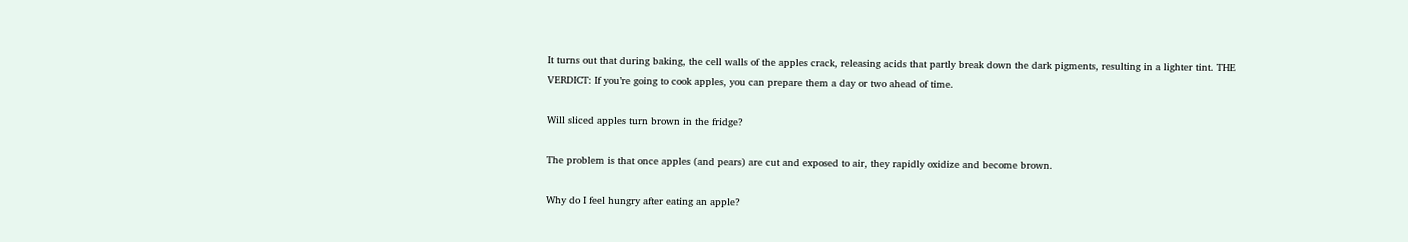It turns out that during baking, the cell walls of the apples crack, releasing acids that partly break down the dark pigments, resulting in a lighter tint. THE VERDICT: If you’re going to cook apples, you can prepare them a day or two ahead of time.

Will sliced apples turn brown in the fridge?

The problem is that once apples (and pears) are cut and exposed to air, they rapidly oxidize and become brown.

Why do I feel hungry after eating an apple?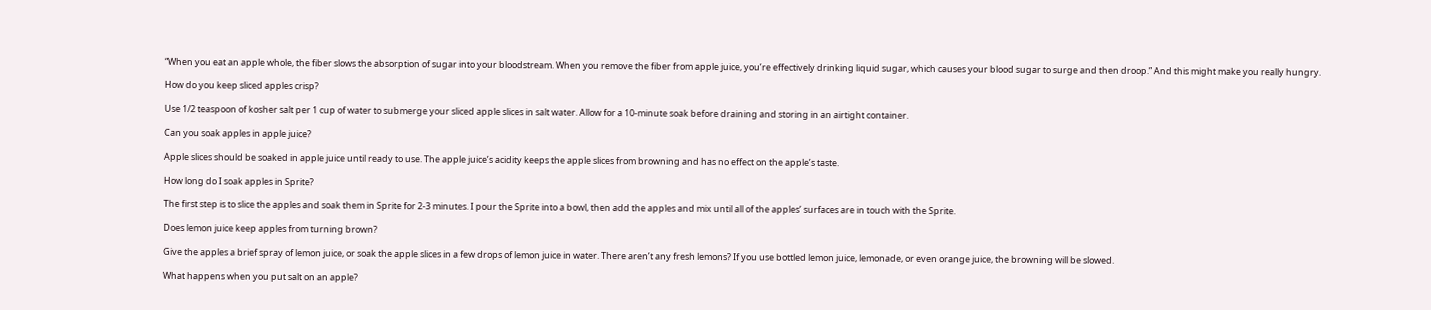“When you eat an apple whole, the fiber slows the absorption of sugar into your bloodstream. When you remove the fiber from apple juice, you’re effectively drinking liquid sugar, which causes your blood sugar to surge and then droop.” And this might make you really hungry.

How do you keep sliced apples crisp?

Use 1/2 teaspoon of kosher salt per 1 cup of water to submerge your sliced apple slices in salt water. Allow for a 10-minute soak before draining and storing in an airtight container.

Can you soak apples in apple juice?

Apple slices should be soaked in apple juice until ready to use. The apple juice’s acidity keeps the apple slices from browning and has no effect on the apple’s taste.

How long do I soak apples in Sprite?

The first step is to slice the apples and soak them in Sprite for 2-3 minutes. I pour the Sprite into a bowl, then add the apples and mix until all of the apples’ surfaces are in touch with the Sprite.

Does lemon juice keep apples from turning brown?

Give the apples a brief spray of lemon juice, or soak the apple slices in a few drops of lemon juice in water. There aren’t any fresh lemons? If you use bottled lemon juice, lemonade, or even orange juice, the browning will be slowed.

What happens when you put salt on an apple?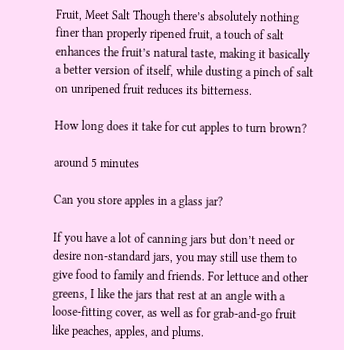Fruit, Meet Salt Though there’s absolutely nothing finer than properly ripened fruit, a touch of salt enhances the fruit’s natural taste, making it basically a better version of itself, while dusting a pinch of salt on unripened fruit reduces its bitterness.

How long does it take for cut apples to turn brown?

around 5 minutes

Can you store apples in a glass jar?

If you have a lot of canning jars but don’t need or desire non-standard jars, you may still use them to give food to family and friends. For lettuce and other greens, I like the jars that rest at an angle with a loose-fitting cover, as well as for grab-and-go fruit like peaches, apples, and plums.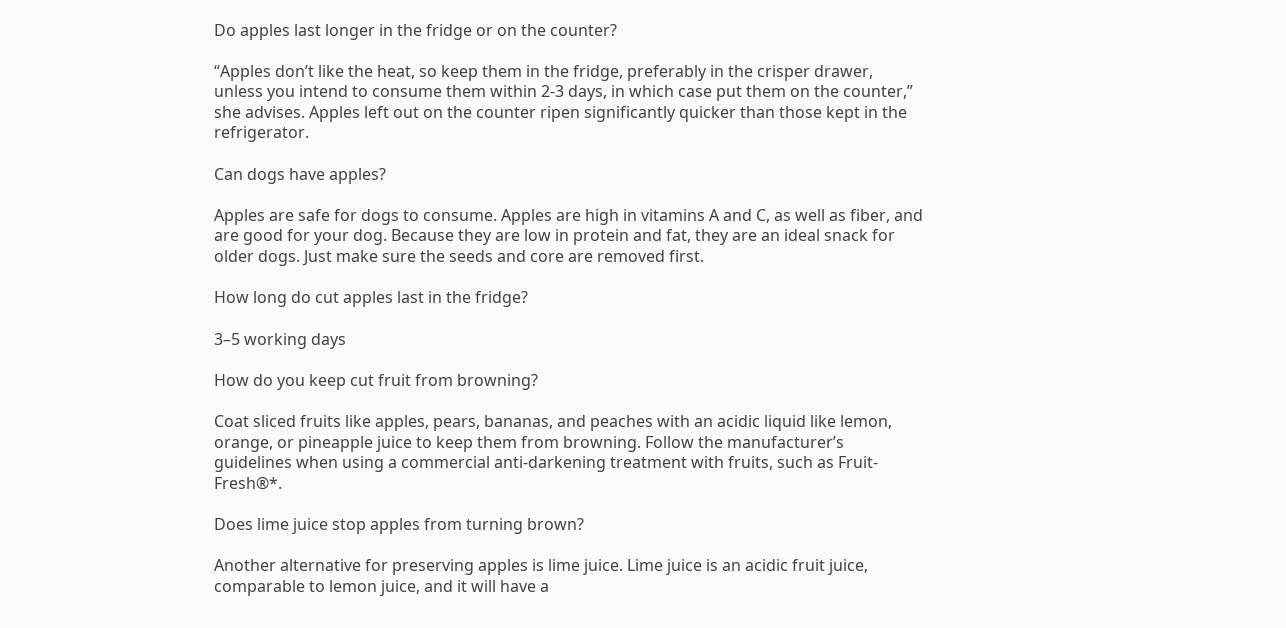Do apples last longer in the fridge or on the counter?

“Apples don’t like the heat, so keep them in the fridge, preferably in the crisper drawer, unless you intend to consume them within 2-3 days, in which case put them on the counter,” she advises. Apples left out on the counter ripen significantly quicker than those kept in the refrigerator.

Can dogs have apples?

Apples are safe for dogs to consume. Apples are high in vitamins A and C, as well as fiber, and are good for your dog. Because they are low in protein and fat, they are an ideal snack for older dogs. Just make sure the seeds and core are removed first.

How long do cut apples last in the fridge?

3–5 working days

How do you keep cut fruit from browning?

Coat sliced fruits like apples, pears, bananas, and peaches with an acidic liquid like lemon, orange, or pineapple juice to keep them from browning. Follow the manufacturer’s guidelines when using a commercial anti-darkening treatment with fruits, such as Fruit-Fresh®*.

Does lime juice stop apples from turning brown?

Another alternative for preserving apples is lime juice. Lime juice is an acidic fruit juice, comparable to lemon juice, and it will have a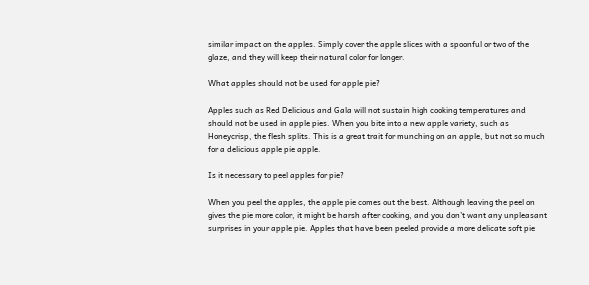similar impact on the apples. Simply cover the apple slices with a spoonful or two of the glaze, and they will keep their natural color for longer.

What apples should not be used for apple pie?

Apples such as Red Delicious and Gala will not sustain high cooking temperatures and should not be used in apple pies. When you bite into a new apple variety, such as Honeycrisp, the flesh splits. This is a great trait for munching on an apple, but not so much for a delicious apple pie apple.

Is it necessary to peel apples for pie?

When you peel the apples, the apple pie comes out the best. Although leaving the peel on gives the pie more color, it might be harsh after cooking, and you don’t want any unpleasant surprises in your apple pie. Apples that have been peeled provide a more delicate soft pie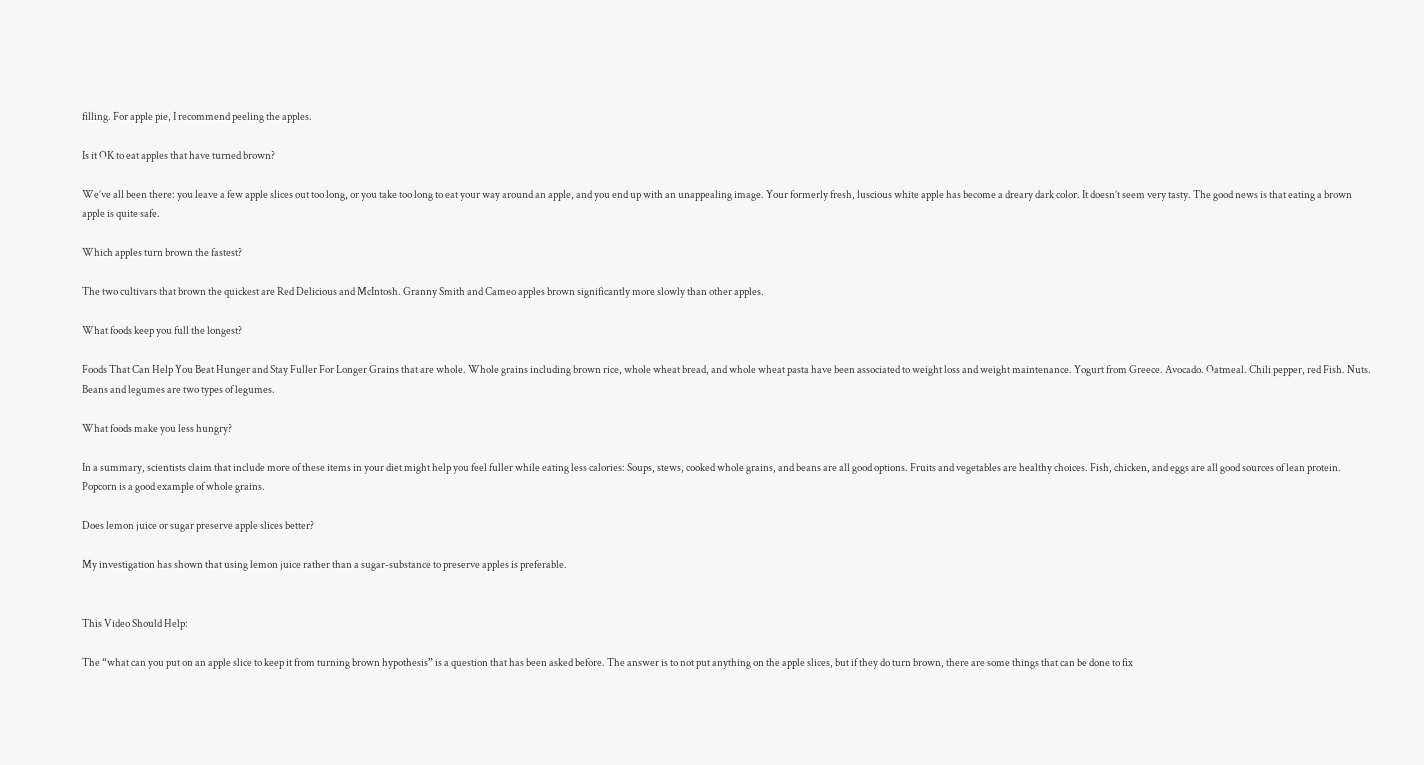filling. For apple pie, I recommend peeling the apples.

Is it OK to eat apples that have turned brown?

We’ve all been there: you leave a few apple slices out too long, or you take too long to eat your way around an apple, and you end up with an unappealing image. Your formerly fresh, luscious white apple has become a dreary dark color. It doesn’t seem very tasty. The good news is that eating a brown apple is quite safe.

Which apples turn brown the fastest?

The two cultivars that brown the quickest are Red Delicious and McIntosh. Granny Smith and Cameo apples brown significantly more slowly than other apples.

What foods keep you full the longest?

Foods That Can Help You Beat Hunger and Stay Fuller For Longer Grains that are whole. Whole grains including brown rice, whole wheat bread, and whole wheat pasta have been associated to weight loss and weight maintenance. Yogurt from Greece. Avocado. Oatmeal. Chili pepper, red Fish. Nuts. Beans and legumes are two types of legumes.

What foods make you less hungry?

In a summary, scientists claim that include more of these items in your diet might help you feel fuller while eating less calories: Soups, stews, cooked whole grains, and beans are all good options. Fruits and vegetables are healthy choices. Fish, chicken, and eggs are all good sources of lean protein. Popcorn is a good example of whole grains.

Does lemon juice or sugar preserve apple slices better?

My investigation has shown that using lemon juice rather than a sugar-substance to preserve apples is preferable.


This Video Should Help:

The “what can you put on an apple slice to keep it from turning brown hypothesis” is a question that has been asked before. The answer is to not put anything on the apple slices, but if they do turn brown, there are some things that can be done to fix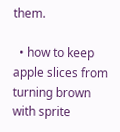them.

  • how to keep apple slices from turning brown with sprite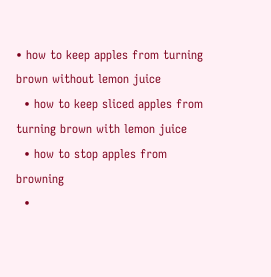• how to keep apples from turning brown without lemon juice
  • how to keep sliced apples from turning brown with lemon juice
  • how to stop apples from browning
  •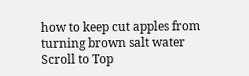how to keep cut apples from turning brown salt water
Scroll to Top